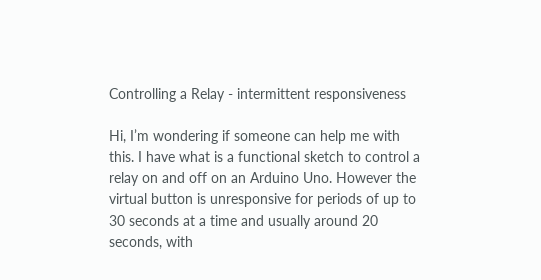Controlling a Relay - intermittent responsiveness

Hi, I’m wondering if someone can help me with this. I have what is a functional sketch to control a relay on and off on an Arduino Uno. However the virtual button is unresponsive for periods of up to 30 seconds at a time and usually around 20 seconds, with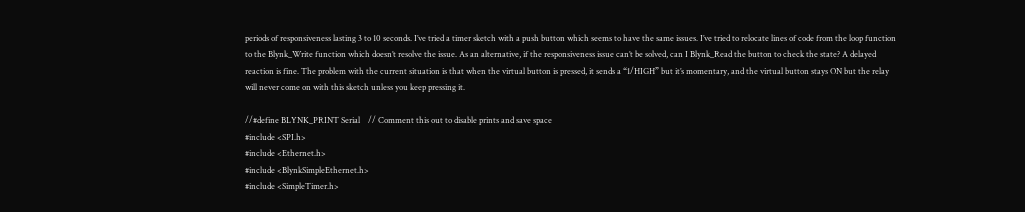periods of responsiveness lasting 3 to 10 seconds. I’ve tried a timer sketch with a push button which seems to have the same issues. I’ve tried to relocate lines of code from the loop function to the Blynk_Write function which doesn’t resolve the issue. As an alternative, if the responsiveness issue can’t be solved, can I Blynk_Read the button to check the state? A delayed reaction is fine. The problem with the current situation is that when the virtual button is pressed, it sends a “1/HIGH” but it’s momentary, and the virtual button stays ON but the relay will never come on with this sketch unless you keep pressing it.

//#define BLYNK_PRINT Serial    // Comment this out to disable prints and save space
#include <SPI.h>
#include <Ethernet.h>
#include <BlynkSimpleEthernet.h>
#include <SimpleTimer.h>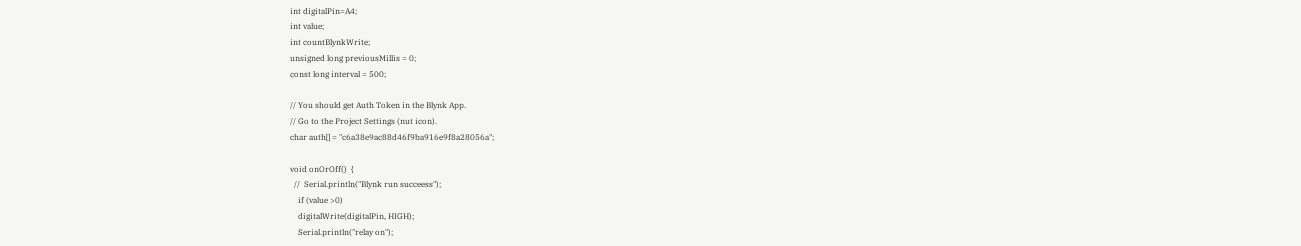int digitalPin=A4;
int value;
int countBlynkWrite;
unsigned long previousMillis = 0;
const long interval = 500;

// You should get Auth Token in the Blynk App.
// Go to the Project Settings (nut icon).
char auth[] = "c6a38e9ac88d46f9ba916e9f8a28056a";

void onOrOff()  {
  //  Serial.println("Blynk run succeess");
    if (value >0)
    digitalWrite(digitalPin, HIGH);
    Serial.println("relay on");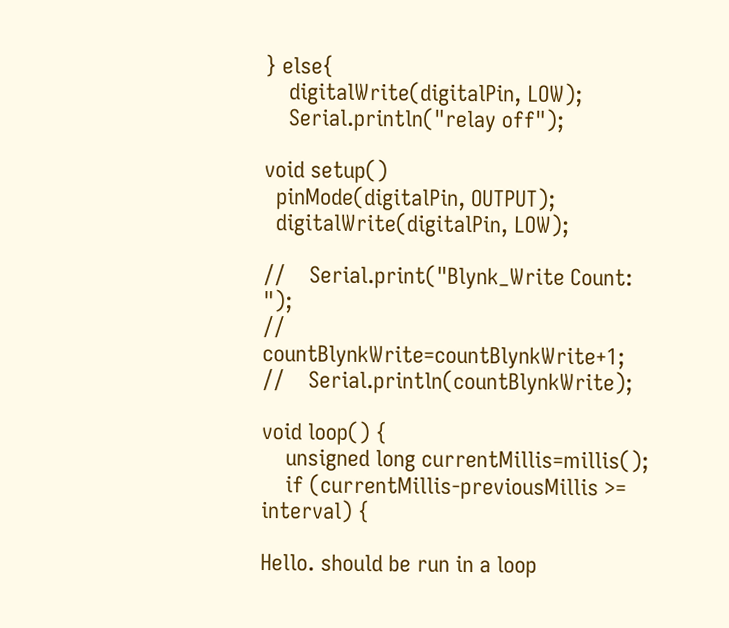} else{
    digitalWrite(digitalPin, LOW);
    Serial.println("relay off");

void setup()
  pinMode(digitalPin, OUTPUT);
  digitalWrite(digitalPin, LOW);

//    Serial.print("Blynk_Write Count:  ");
//    countBlynkWrite=countBlynkWrite+1;
//    Serial.println(countBlynkWrite);

void loop() {
    unsigned long currentMillis=millis();
    if (currentMillis-previousMillis >= interval) {

Hello. should be run in a loop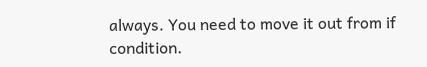always. You need to move it out from if condition.